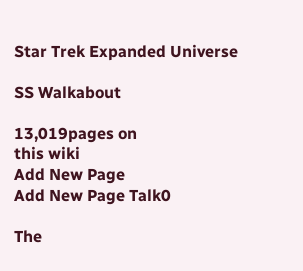Star Trek Expanded Universe

SS Walkabout

13,019pages on
this wiki
Add New Page
Add New Page Talk0

The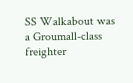SS Walkabout was a Groumall-class freighter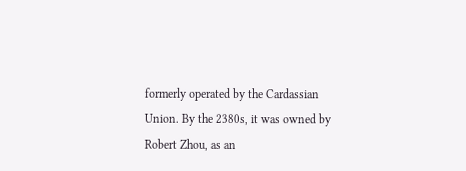formerly operated by the Cardassian Union. By the 2380s, it was owned by Robert Zhou, as an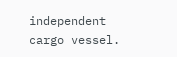independent cargo vessel.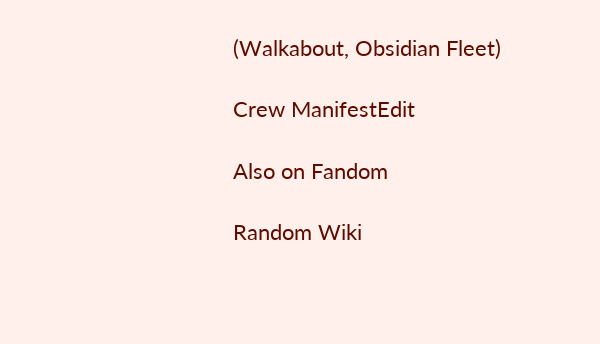(Walkabout, Obsidian Fleet)

Crew ManifestEdit

Also on Fandom

Random Wiki